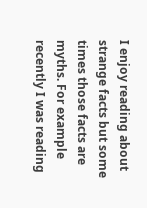I enjoy reading about strange facts but some times those facts are myths. For example recently I was reading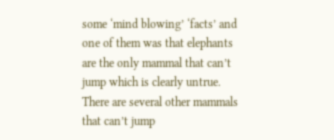some ‘mind blowing’ ‘facts’ and one of them was that elephants are the only mammal that can’t jump which is clearly untrue. There are several other mammals that can’t jump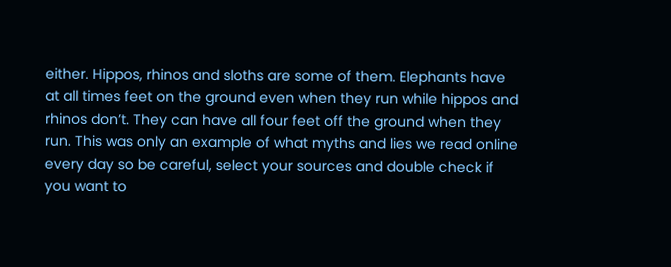either. Hippos, rhinos and sloths are some of them. Elephants have at all times feet on the ground even when they run while hippos and rhinos don’t. They can have all four feet off the ground when they run. This was only an example of what myths and lies we read online every day so be careful, select your sources and double check if you want to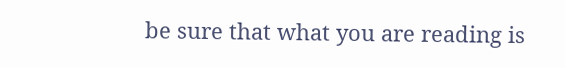be sure that what you are reading is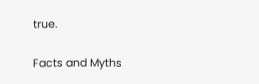true.

Facts and Myths